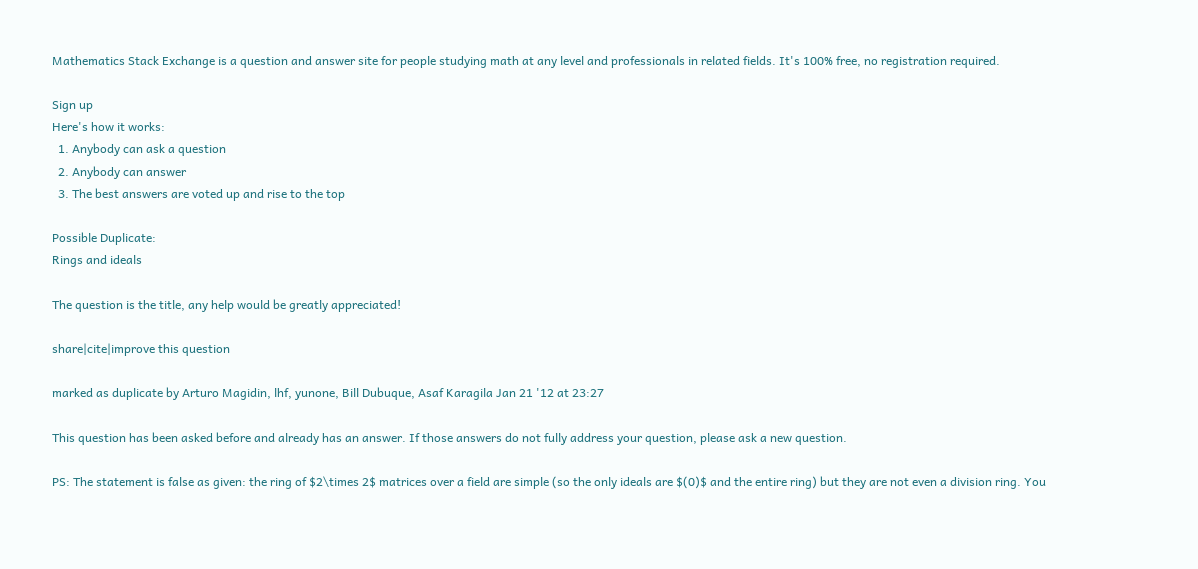Mathematics Stack Exchange is a question and answer site for people studying math at any level and professionals in related fields. It's 100% free, no registration required.

Sign up
Here's how it works:
  1. Anybody can ask a question
  2. Anybody can answer
  3. The best answers are voted up and rise to the top

Possible Duplicate:
Rings and ideals

The question is the title, any help would be greatly appreciated!

share|cite|improve this question

marked as duplicate by Arturo Magidin, lhf, yunone, Bill Dubuque, Asaf Karagila Jan 21 '12 at 23:27

This question has been asked before and already has an answer. If those answers do not fully address your question, please ask a new question.

PS: The statement is false as given: the ring of $2\times 2$ matrices over a field are simple (so the only ideals are $(0)$ and the entire ring) but they are not even a division ring. You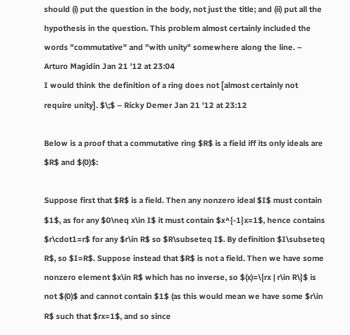should (i) put the question in the body, not just the title; and (ii) put all the hypothesis in the question. This problem almost certainly included the words "commutative" and "with unity" somewhere along the line. – Arturo Magidin Jan 21 '12 at 23:04
I would think the definition of a ring does not [almost certainly not require unity]. $\;$ – Ricky Demer Jan 21 '12 at 23:12

Below is a proof that a commutative ring $R$ is a field iff its only ideals are $R$ and $(0)$:

Suppose first that $R$ is a field. Then any nonzero ideal $I$ must contain $1$, as for any $0\neq x\in I$ it must contain $x^{-1}x=1$, hence contains $r\cdot1=r$ for any $r\in R$ so $R\subseteq I$. By definition $I\subseteq R$, so $I=R$. Suppose instead that $R$ is not a field. Then we have some nonzero element $x\in R$ which has no inverse, so $(x)=\{rx | r\in R\}$ is not $(0)$ and cannot contain $1$ (as this would mean we have some $r\in R$ such that $rx=1$, and so since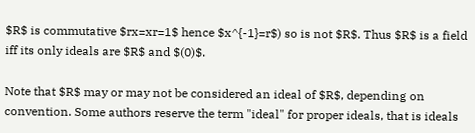$R$ is commutative $rx=xr=1$ hence $x^{-1}=r$) so is not $R$. Thus $R$ is a field iff its only ideals are $R$ and $(0)$.

Note that $R$ may or may not be considered an ideal of $R$, depending on convention. Some authors reserve the term "ideal" for proper ideals, that is ideals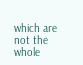which are not the whole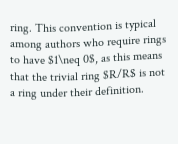ring. This convention is typical among authors who require rings to have $1\neq 0$, as this means that the trivial ring $R/R$ is not a ring under their definition.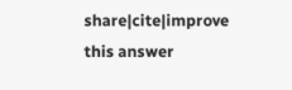share|cite|improve this answer